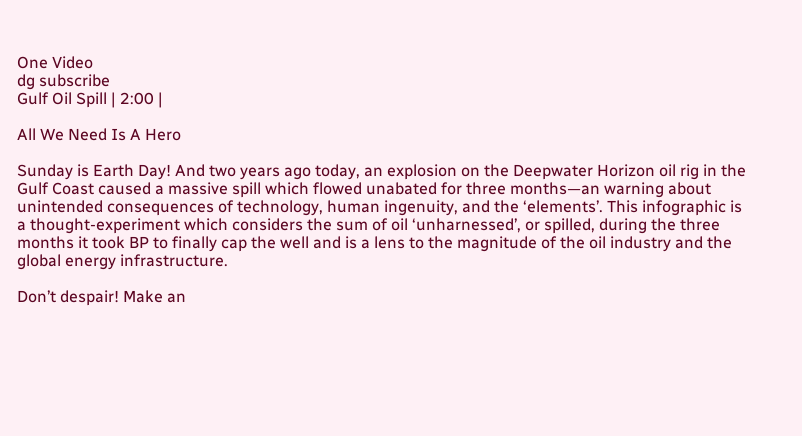One Video
dg subscribe
Gulf Oil Spill | 2:00 |

All We Need Is A Hero

Sunday is Earth Day! And two years ago today, an explosion on the Deepwater Horizon oil rig in the Gulf Coast caused a massive spill which flowed unabated for three months—an warning about unintended consequences of technology, human ingenuity, and the ‘elements’. This infographic is a thought-experiment which considers the sum of oil ‘unharnessed’, or spilled, during the three months it took BP to finally cap the well and is a lens to the magnitude of the oil industry and the global energy infrastructure.

Don’t despair! Make an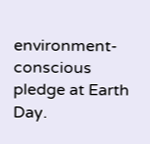environment-conscious pledge at Earth Day.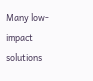Many low-impact solutions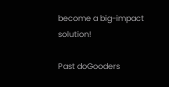become a big-impact solution!

Past doGooders